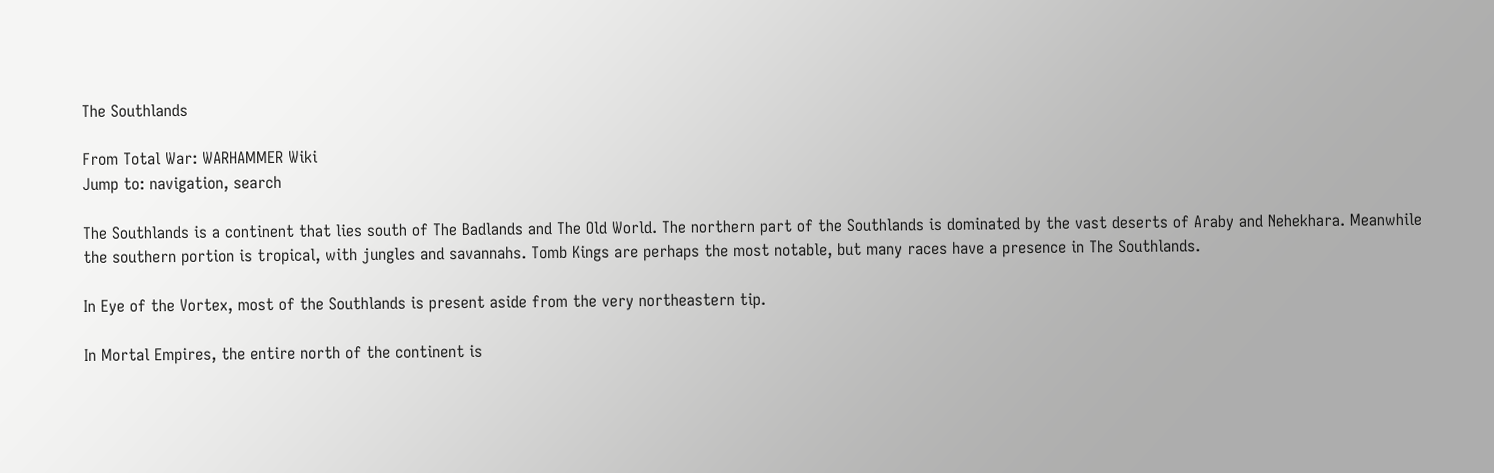The Southlands

From Total War: WARHAMMER Wiki
Jump to: navigation, search

The Southlands is a continent that lies south of The Badlands and The Old World. The northern part of the Southlands is dominated by the vast deserts of Araby and Nehekhara. Meanwhile the southern portion is tropical, with jungles and savannahs. Tomb Kings are perhaps the most notable, but many races have a presence in The Southlands.

In Eye of the Vortex, most of the Southlands is present aside from the very northeastern tip.

In Mortal Empires, the entire north of the continent is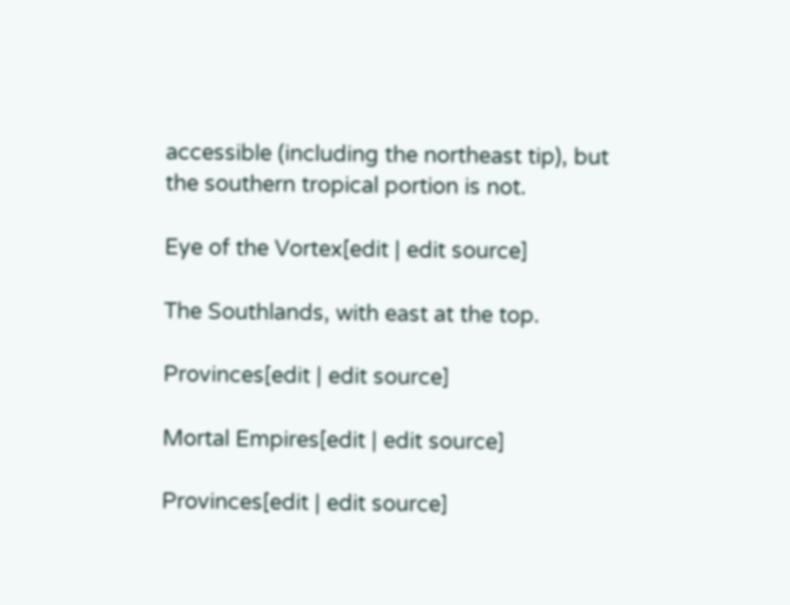accessible (including the northeast tip), but the southern tropical portion is not.

Eye of the Vortex[edit | edit source]

The Southlands, with east at the top.

Provinces[edit | edit source]

Mortal Empires[edit | edit source]

Provinces[edit | edit source]